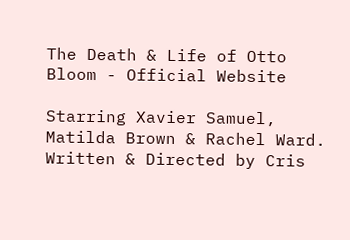The Death & Life of Otto Bloom - Official Website

Starring Xavier Samuel, Matilda Brown & Rachel Ward. Written & Directed by Cris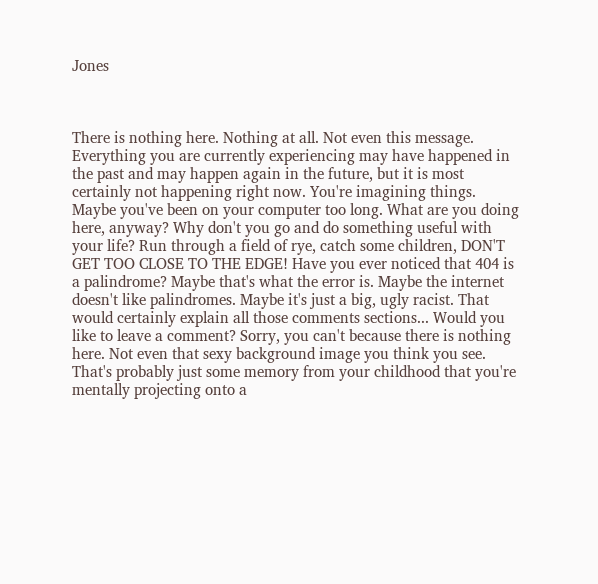Jones



There is nothing here. Nothing at all. Not even this message. Everything you are currently experiencing may have happened in the past and may happen again in the future, but it is most certainly not happening right now. You're imagining things. Maybe you've been on your computer too long. What are you doing here, anyway? Why don't you go and do something useful with your life? Run through a field of rye, catch some children, DON'T GET TOO CLOSE TO THE EDGE! Have you ever noticed that 404 is a palindrome? Maybe that's what the error is. Maybe the internet doesn't like palindromes. Maybe it's just a big, ugly racist. That would certainly explain all those comments sections... Would you like to leave a comment? Sorry, you can't because there is nothing here. Not even that sexy background image you think you see. That's probably just some memory from your childhood that you're mentally projecting onto a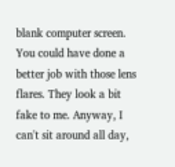blank computer screen. You could have done a better job with those lens flares. They look a bit fake to me. Anyway, I can't sit around all day,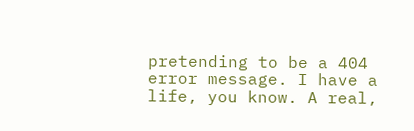pretending to be a 404 error message. I have a life, you know. A real,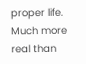proper life. Much more real than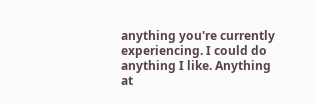anything you're currently experiencing. I could do anything I like. Anything at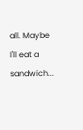all. Maybe I'll eat a sandwich...